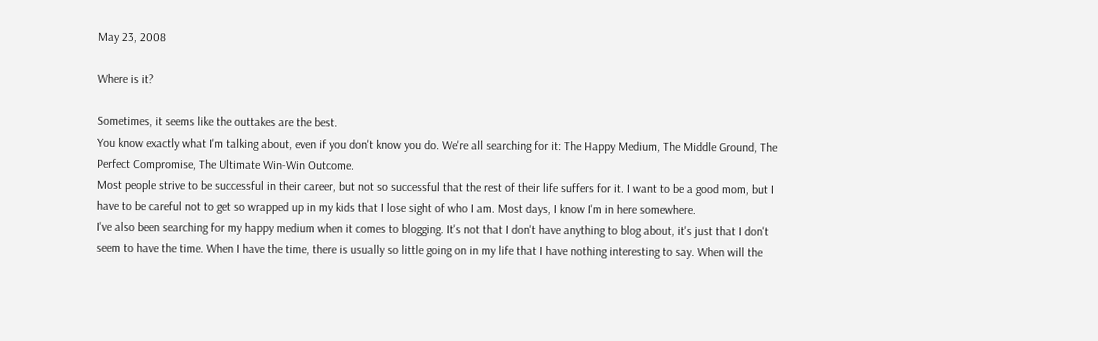May 23, 2008

Where is it?

Sometimes, it seems like the outtakes are the best.
You know exactly what I'm talking about, even if you don't know you do. We're all searching for it: The Happy Medium, The Middle Ground, The Perfect Compromise, The Ultimate Win-Win Outcome.
Most people strive to be successful in their career, but not so successful that the rest of their life suffers for it. I want to be a good mom, but I have to be careful not to get so wrapped up in my kids that I lose sight of who I am. Most days, I know I'm in here somewhere.
I've also been searching for my happy medium when it comes to blogging. It's not that I don't have anything to blog about, it's just that I don't seem to have the time. When I have the time, there is usually so little going on in my life that I have nothing interesting to say. When will the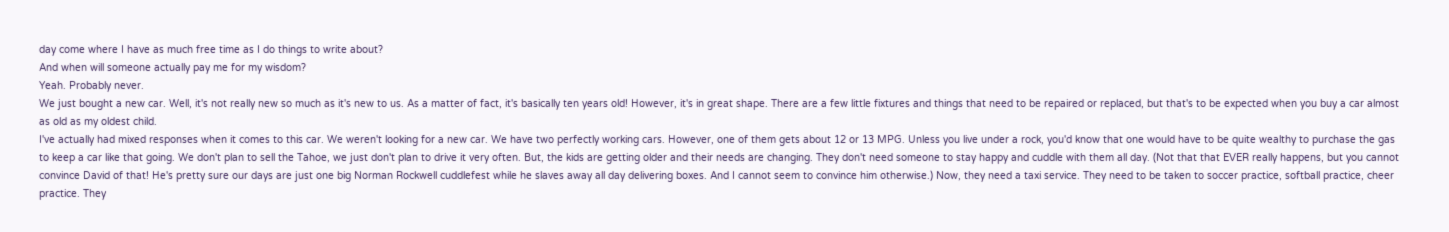day come where I have as much free time as I do things to write about?
And when will someone actually pay me for my wisdom?
Yeah. Probably never.
We just bought a new car. Well, it's not really new so much as it's new to us. As a matter of fact, it's basically ten years old! However, it's in great shape. There are a few little fixtures and things that need to be repaired or replaced, but that's to be expected when you buy a car almost as old as my oldest child.
I've actually had mixed responses when it comes to this car. We weren't looking for a new car. We have two perfectly working cars. However, one of them gets about 12 or 13 MPG. Unless you live under a rock, you'd know that one would have to be quite wealthy to purchase the gas to keep a car like that going. We don't plan to sell the Tahoe, we just don't plan to drive it very often. But, the kids are getting older and their needs are changing. They don't need someone to stay happy and cuddle with them all day. (Not that that EVER really happens, but you cannot convince David of that! He's pretty sure our days are just one big Norman Rockwell cuddlefest while he slaves away all day delivering boxes. And I cannot seem to convince him otherwise.) Now, they need a taxi service. They need to be taken to soccer practice, softball practice, cheer practice. They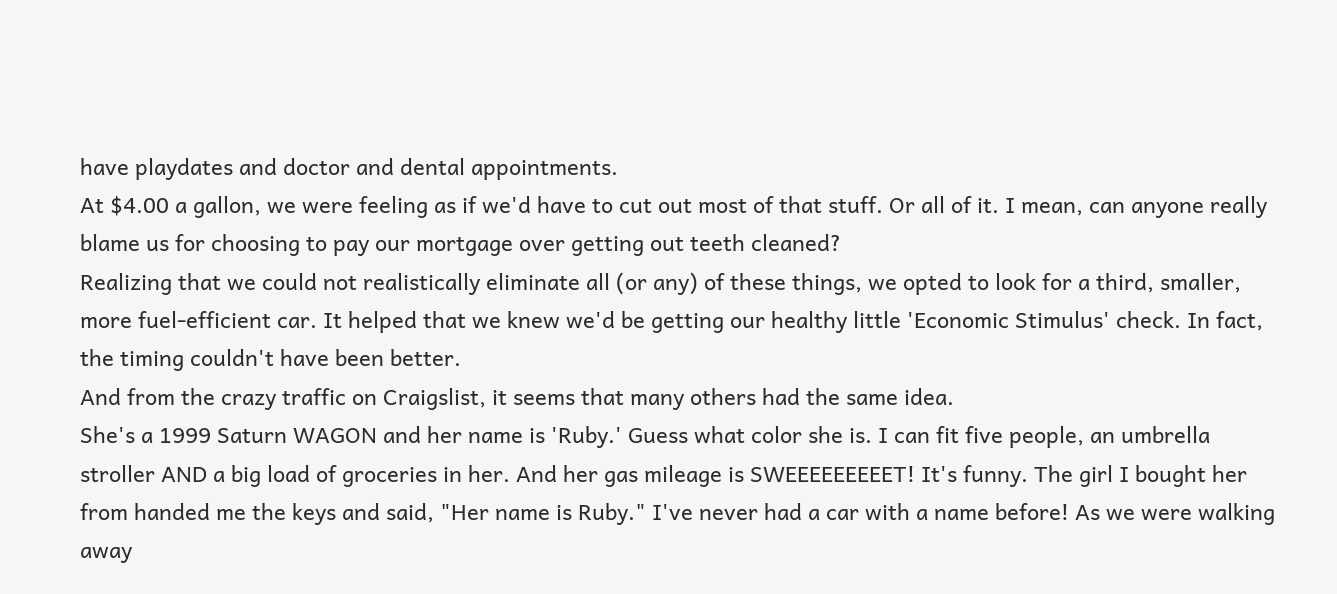have playdates and doctor and dental appointments.
At $4.00 a gallon, we were feeling as if we'd have to cut out most of that stuff. Or all of it. I mean, can anyone really blame us for choosing to pay our mortgage over getting out teeth cleaned?
Realizing that we could not realistically eliminate all (or any) of these things, we opted to look for a third, smaller, more fuel-efficient car. It helped that we knew we'd be getting our healthy little 'Economic Stimulus' check. In fact, the timing couldn't have been better.
And from the crazy traffic on Craigslist, it seems that many others had the same idea.
She's a 1999 Saturn WAGON and her name is 'Ruby.' Guess what color she is. I can fit five people, an umbrella stroller AND a big load of groceries in her. And her gas mileage is SWEEEEEEEEET! It's funny. The girl I bought her from handed me the keys and said, "Her name is Ruby." I've never had a car with a name before! As we were walking away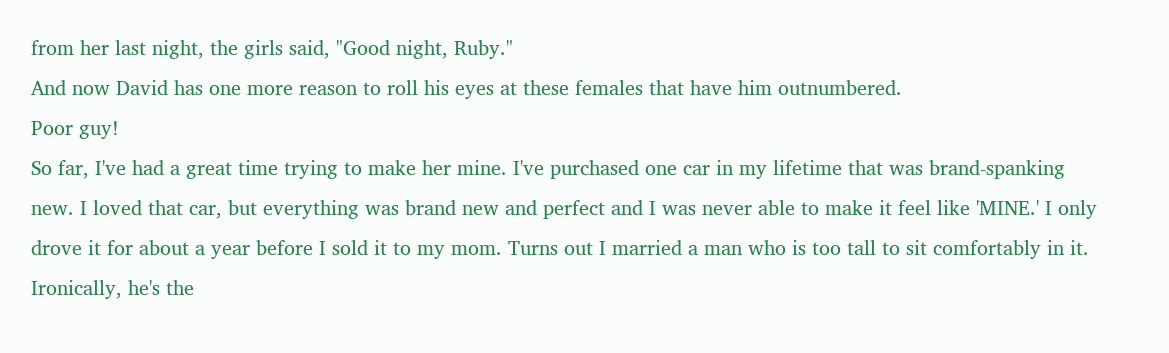from her last night, the girls said, "Good night, Ruby."
And now David has one more reason to roll his eyes at these females that have him outnumbered.
Poor guy!
So far, I've had a great time trying to make her mine. I've purchased one car in my lifetime that was brand-spanking new. I loved that car, but everything was brand new and perfect and I was never able to make it feel like 'MINE.' I only drove it for about a year before I sold it to my mom. Turns out I married a man who is too tall to sit comfortably in it. Ironically, he's the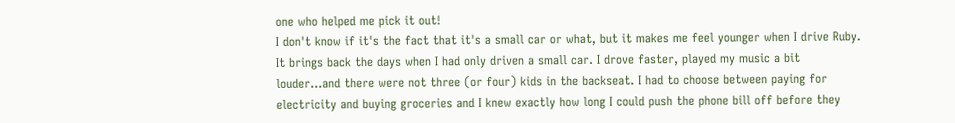one who helped me pick it out!
I don't know if it's the fact that it's a small car or what, but it makes me feel younger when I drive Ruby. It brings back the days when I had only driven a small car. I drove faster, played my music a bit louder...and there were not three (or four) kids in the backseat. I had to choose between paying for electricity and buying groceries and I knew exactly how long I could push the phone bill off before they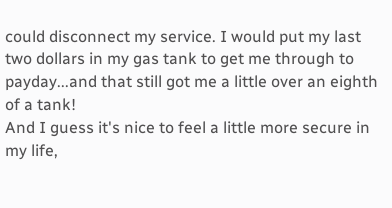could disconnect my service. I would put my last two dollars in my gas tank to get me through to payday...and that still got me a little over an eighth of a tank!
And I guess it's nice to feel a little more secure in my life,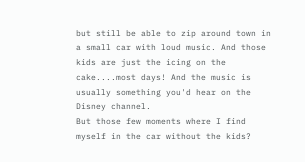but still be able to zip around town in a small car with loud music. And those kids are just the icing on the cake....most days! And the music is usually something you'd hear on the Disney channel.
But those few moments where I find myself in the car without the kids?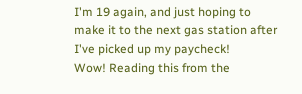I'm 19 again, and just hoping to make it to the next gas station after I've picked up my paycheck!
Wow! Reading this from the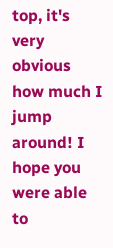top, it's very obvious how much I jump around! I hope you were able to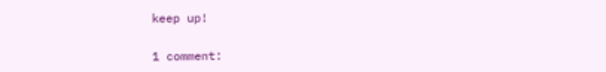keep up!

1 comment: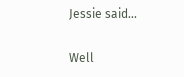Jessie said...

Well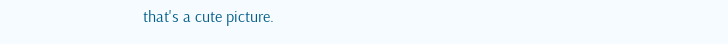that's a cute picture.